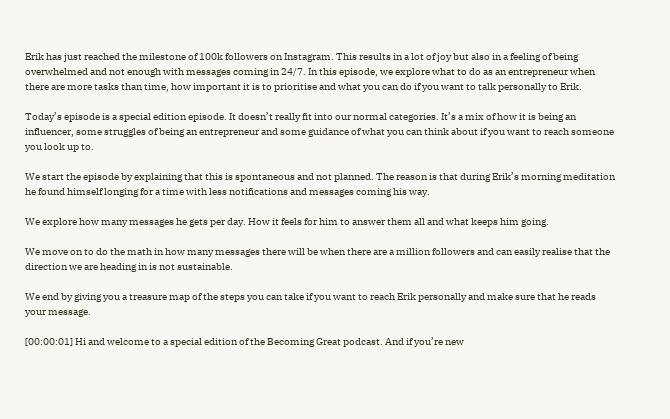Erik has just reached the milestone of 100k followers on Instagram. This results in a lot of joy but also in a feeling of being overwhelmed and not enough with messages coming in 24/7. In this episode, we explore what to do as an entrepreneur when there are more tasks than time, how important it is to prioritise and what you can do if you want to talk personally to Erik.

Today’s episode is a special edition episode. It doesn’t really fit into our normal categories. It’s a mix of how it is being an influencer, some struggles of being an entrepreneur and some guidance of what you can think about if you want to reach someone you look up to.

We start the episode by explaining that this is spontaneous and not planned. The reason is that during Erik’s morning meditation he found himself longing for a time with less notifications and messages coming his way.

We explore how many messages he gets per day. How it feels for him to answer them all and what keeps him going.

We move on to do the math in how many messages there will be when there are a million followers and can easily realise that the direction we are heading in is not sustainable.

We end by giving you a treasure map of the steps you can take if you want to reach Erik personally and make sure that he reads your message.

[00:00:01] Hi and welcome to a special edition of the Becoming Great podcast. And if you’re new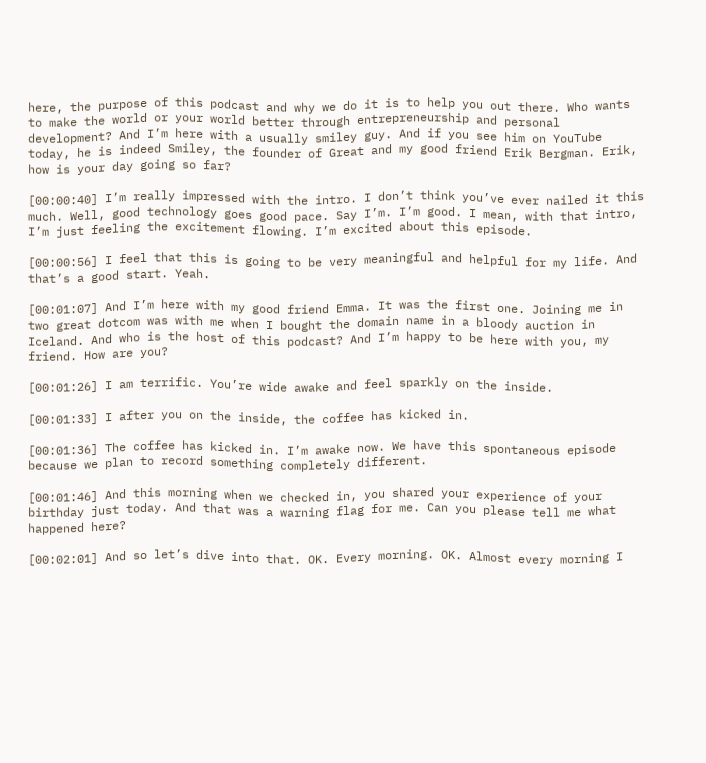here, the purpose of this podcast and why we do it is to help you out there. Who wants to make the world or your world better through entrepreneurship and personal development? And I’m here with a usually smiley guy. And if you see him on YouTube today, he is indeed Smiley, the founder of Great and my good friend Erik Bergman. Erik, how is your day going so far?

[00:00:40] I’m really impressed with the intro. I don’t think you’ve ever nailed it this much. Well, good technology goes good pace. Say I’m. I’m good. I mean, with that intro, I’m just feeling the excitement flowing. I’m excited about this episode.

[00:00:56] I feel that this is going to be very meaningful and helpful for my life. And that’s a good start. Yeah.

[00:01:07] And I’m here with my good friend Emma. It was the first one. Joining me in two great dotcom was with me when I bought the domain name in a bloody auction in Iceland. And who is the host of this podcast? And I’m happy to be here with you, my friend. How are you?

[00:01:26] I am terrific. You’re wide awake and feel sparkly on the inside.

[00:01:33] I after you on the inside, the coffee has kicked in.

[00:01:36] The coffee has kicked in. I’m awake now. We have this spontaneous episode because we plan to record something completely different.

[00:01:46] And this morning when we checked in, you shared your experience of your birthday just today. And that was a warning flag for me. Can you please tell me what happened here?

[00:02:01] And so let’s dive into that. OK. Every morning. OK. Almost every morning I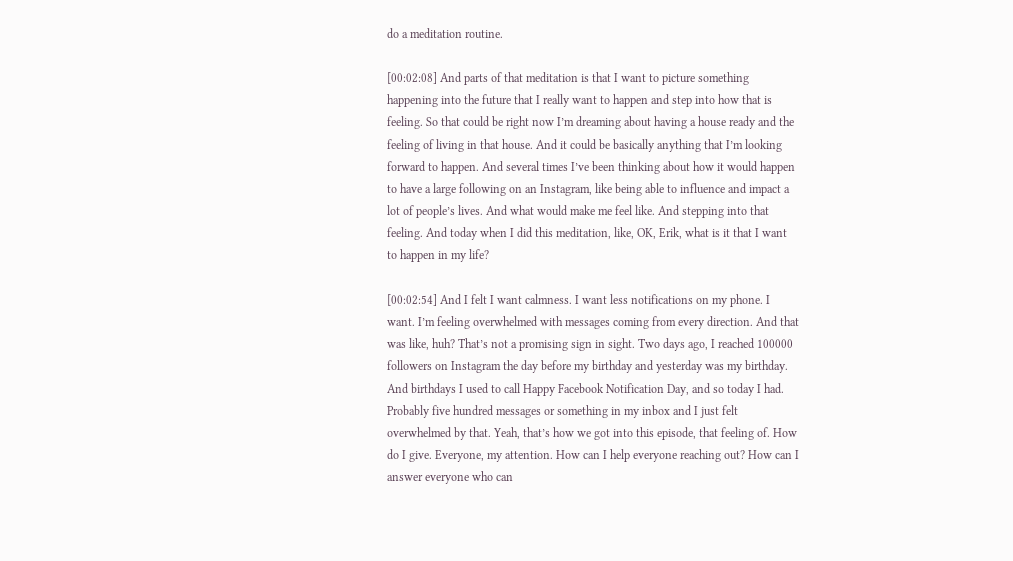do a meditation routine.

[00:02:08] And parts of that meditation is that I want to picture something happening into the future that I really want to happen and step into how that is feeling. So that could be right now I’m dreaming about having a house ready and the feeling of living in that house. And it could be basically anything that I’m looking forward to happen. And several times I’ve been thinking about how it would happen to have a large following on an Instagram, like being able to influence and impact a lot of people’s lives. And what would make me feel like. And stepping into that feeling. And today when I did this meditation, like, OK, Erik, what is it that I want to happen in my life?

[00:02:54] And I felt I want calmness. I want less notifications on my phone. I want. I’m feeling overwhelmed with messages coming from every direction. And that was like, huh? That’s not a promising sign in sight. Two days ago, I reached 100000 followers on Instagram the day before my birthday and yesterday was my birthday. And birthdays I used to call Happy Facebook Notification Day, and so today I had. Probably five hundred messages or something in my inbox and I just felt overwhelmed by that. Yeah, that’s how we got into this episode, that feeling of. How do I give. Everyone, my attention. How can I help everyone reaching out? How can I answer everyone who can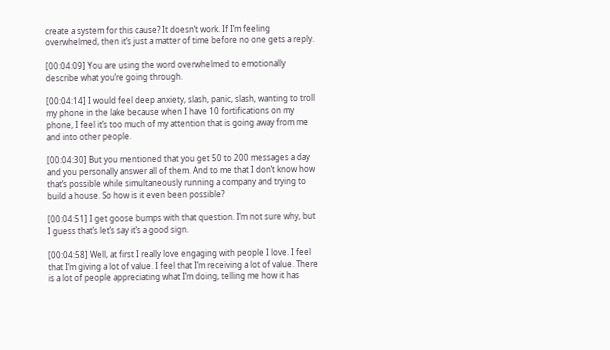create a system for this cause? It doesn’t work. If I’m feeling overwhelmed, then it’s just a matter of time before no one gets a reply.

[00:04:09] You are using the word overwhelmed to emotionally describe what you’re going through.

[00:04:14] I would feel deep anxiety, slash, panic, slash, wanting to troll my phone in the lake because when I have 10 fortifications on my phone, I feel it’s too much of my attention that is going away from me and into other people.

[00:04:30] But you mentioned that you get 50 to 200 messages a day and you personally answer all of them. And to me that I don’t know how that’s possible while simultaneously running a company and trying to build a house. So how is it even been possible?

[00:04:51] I get goose bumps with that question. I’m not sure why, but I guess that’s let’s say it’s a good sign.

[00:04:58] Well, at first I really love engaging with people I love. I feel that I’m giving a lot of value. I feel that I’m receiving a lot of value. There is a lot of people appreciating what I’m doing, telling me how it has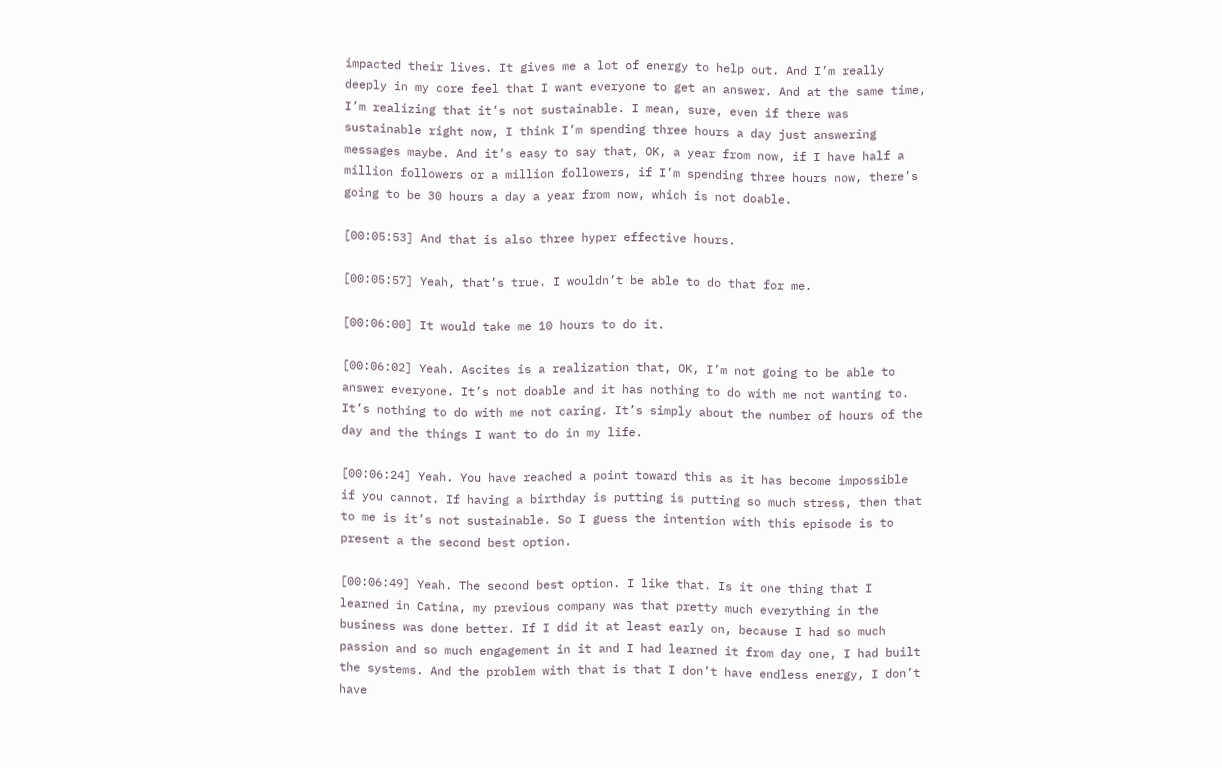impacted their lives. It gives me a lot of energy to help out. And I’m really deeply in my core feel that I want everyone to get an answer. And at the same time, I’m realizing that it’s not sustainable. I mean, sure, even if there was sustainable right now, I think I’m spending three hours a day just answering messages maybe. And it’s easy to say that, OK, a year from now, if I have half a million followers or a million followers, if I’m spending three hours now, there’s going to be 30 hours a day a year from now, which is not doable.

[00:05:53] And that is also three hyper effective hours.

[00:05:57] Yeah, that’s true. I wouldn’t be able to do that for me.

[00:06:00] It would take me 10 hours to do it.

[00:06:02] Yeah. Ascites is a realization that, OK, I’m not going to be able to answer everyone. It’s not doable and it has nothing to do with me not wanting to. It’s nothing to do with me not caring. It’s simply about the number of hours of the day and the things I want to do in my life.

[00:06:24] Yeah. You have reached a point toward this as it has become impossible if you cannot. If having a birthday is putting is putting so much stress, then that to me is it’s not sustainable. So I guess the intention with this episode is to present a the second best option.

[00:06:49] Yeah. The second best option. I like that. Is it one thing that I learned in Catina, my previous company was that pretty much everything in the business was done better. If I did it at least early on, because I had so much passion and so much engagement in it and I had learned it from day one, I had built the systems. And the problem with that is that I don’t have endless energy, I don’t have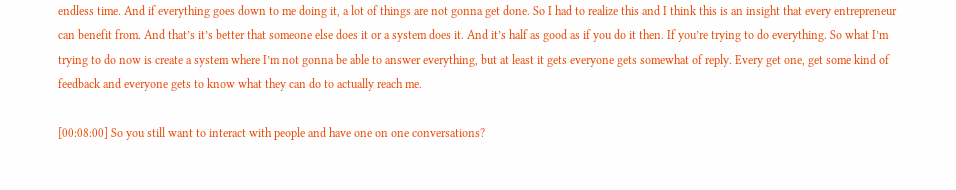endless time. And if everything goes down to me doing it, a lot of things are not gonna get done. So I had to realize this and I think this is an insight that every entrepreneur can benefit from. And that’s it’s better that someone else does it or a system does it. And it’s half as good as if you do it then. If you’re trying to do everything. So what I’m trying to do now is create a system where I’m not gonna be able to answer everything, but at least it gets everyone gets somewhat of reply. Every get one, get some kind of feedback and everyone gets to know what they can do to actually reach me.

[00:08:00] So you still want to interact with people and have one on one conversations?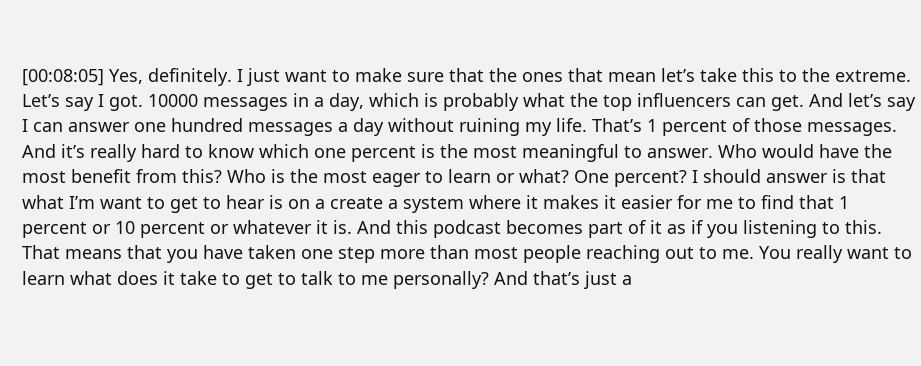[00:08:05] Yes, definitely. I just want to make sure that the ones that mean let’s take this to the extreme. Let’s say I got. 10000 messages in a day, which is probably what the top influencers can get. And let’s say I can answer one hundred messages a day without ruining my life. That’s 1 percent of those messages. And it’s really hard to know which one percent is the most meaningful to answer. Who would have the most benefit from this? Who is the most eager to learn or what? One percent? I should answer is that what I’m want to get to hear is on a create a system where it makes it easier for me to find that 1 percent or 10 percent or whatever it is. And this podcast becomes part of it as if you listening to this. That means that you have taken one step more than most people reaching out to me. You really want to learn what does it take to get to talk to me personally? And that’s just a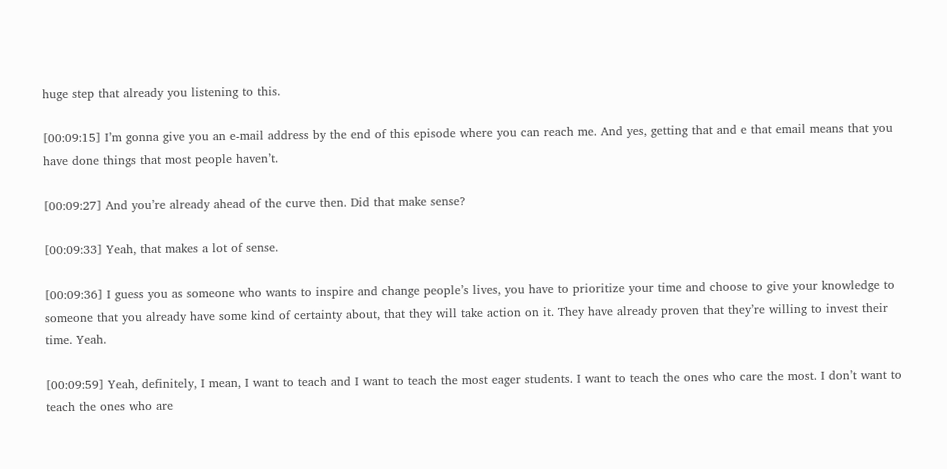huge step that already you listening to this.

[00:09:15] I’m gonna give you an e-mail address by the end of this episode where you can reach me. And yes, getting that and e that email means that you have done things that most people haven’t.

[00:09:27] And you’re already ahead of the curve then. Did that make sense?

[00:09:33] Yeah, that makes a lot of sense.

[00:09:36] I guess you as someone who wants to inspire and change people’s lives, you have to prioritize your time and choose to give your knowledge to someone that you already have some kind of certainty about, that they will take action on it. They have already proven that they’re willing to invest their time. Yeah.

[00:09:59] Yeah, definitely, I mean, I want to teach and I want to teach the most eager students. I want to teach the ones who care the most. I don’t want to teach the ones who are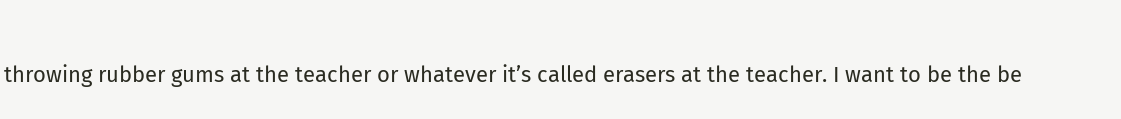throwing rubber gums at the teacher or whatever it’s called erasers at the teacher. I want to be the be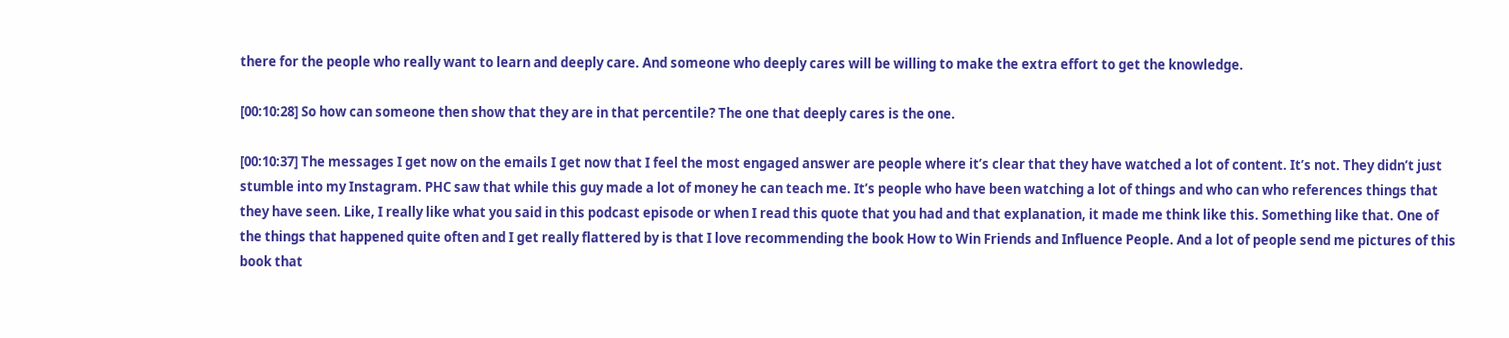there for the people who really want to learn and deeply care. And someone who deeply cares will be willing to make the extra effort to get the knowledge.

[00:10:28] So how can someone then show that they are in that percentile? The one that deeply cares is the one.

[00:10:37] The messages I get now on the emails I get now that I feel the most engaged answer are people where it’s clear that they have watched a lot of content. It’s not. They didn’t just stumble into my Instagram. PHC saw that while this guy made a lot of money he can teach me. It’s people who have been watching a lot of things and who can who references things that they have seen. Like, I really like what you said in this podcast episode or when I read this quote that you had and that explanation, it made me think like this. Something like that. One of the things that happened quite often and I get really flattered by is that I love recommending the book How to Win Friends and Influence People. And a lot of people send me pictures of this book that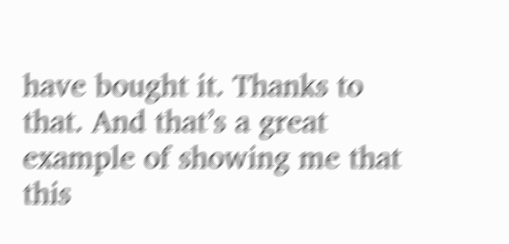have bought it. Thanks to that. And that’s a great example of showing me that this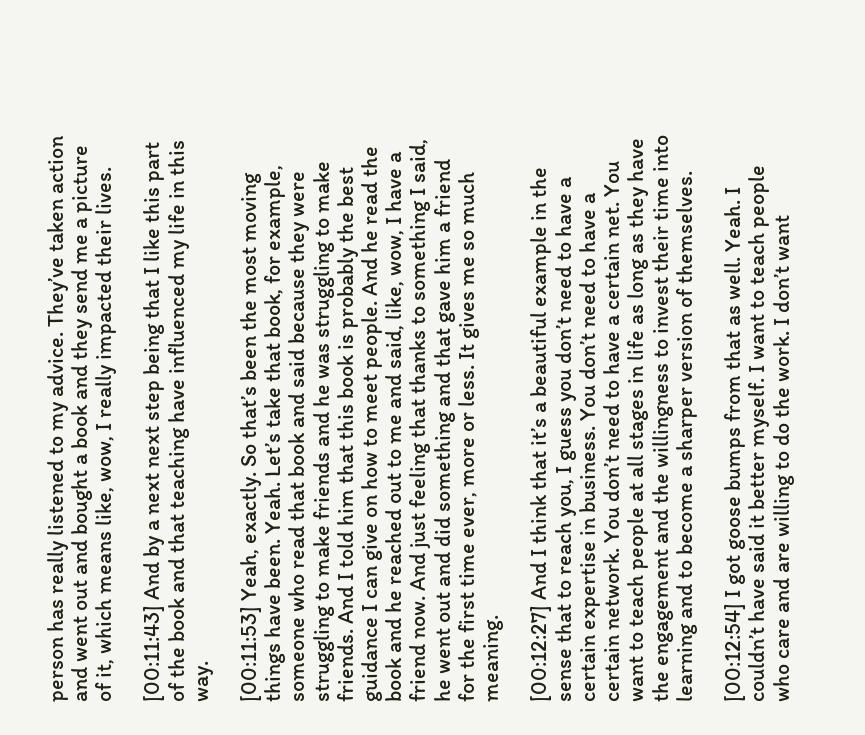person has really listened to my advice. They’ve taken action and went out and bought a book and they send me a picture of it, which means like, wow, I really impacted their lives.

[00:11:43] And by a next next step being that I like this part of the book and that teaching have influenced my life in this way.

[00:11:53] Yeah, exactly. So that’s been the most moving things have been. Yeah. Let’s take that book, for example, someone who read that book and said because they were struggling to make friends and he was struggling to make friends. And I told him that this book is probably the best guidance I can give on how to meet people. And he read the book and he reached out to me and said, like, wow, I have a friend now. And just feeling that thanks to something I said, he went out and did something and that gave him a friend for the first time ever, more or less. It gives me so much meaning.

[00:12:27] And I think that it’s a beautiful example in the sense that to reach you, I guess you don’t need to have a certain expertise in business. You don’t need to have a certain network. You don’t need to have a certain net. You want to teach people at all stages in life as long as they have the engagement and the willingness to invest their time into learning and to become a sharper version of themselves.

[00:12:54] I got goose bumps from that as well. Yeah. I couldn’t have said it better myself. I want to teach people who care and are willing to do the work. I don’t want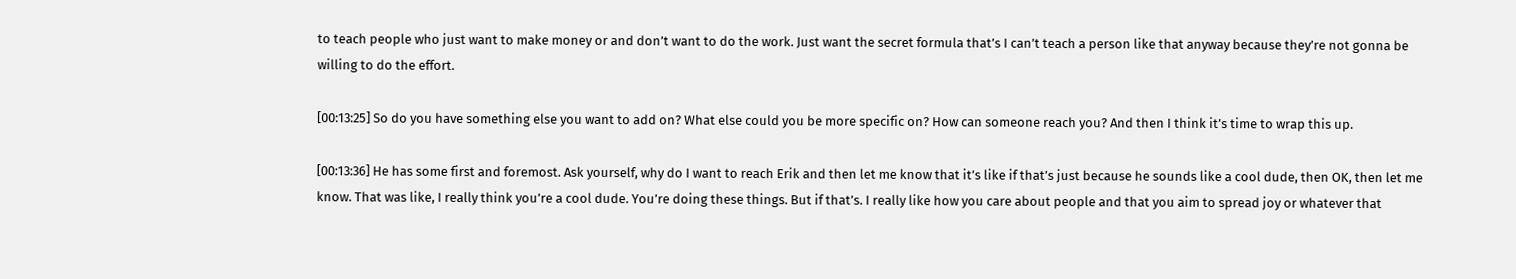to teach people who just want to make money or and don’t want to do the work. Just want the secret formula that’s I can’t teach a person like that anyway because they’re not gonna be willing to do the effort.

[00:13:25] So do you have something else you want to add on? What else could you be more specific on? How can someone reach you? And then I think it’s time to wrap this up.

[00:13:36] He has some first and foremost. Ask yourself, why do I want to reach Erik and then let me know that it’s like if that’s just because he sounds like a cool dude, then OK, then let me know. That was like, I really think you’re a cool dude. You’re doing these things. But if that’s. I really like how you care about people and that you aim to spread joy or whatever that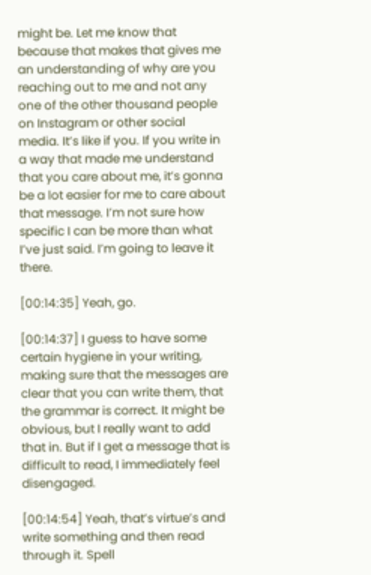might be. Let me know that because that makes that gives me an understanding of why are you reaching out to me and not any one of the other thousand people on Instagram or other social media. It’s like if you. If you write in a way that made me understand that you care about me, it’s gonna be a lot easier for me to care about that message. I’m not sure how specific I can be more than what I’ve just said. I’m going to leave it there.

[00:14:35] Yeah, go.

[00:14:37] I guess to have some certain hygiene in your writing, making sure that the messages are clear that you can write them, that the grammar is correct. It might be obvious, but I really want to add that in. But if I get a message that is difficult to read, I immediately feel disengaged.

[00:14:54] Yeah, that’s virtue’s and write something and then read through it. Spell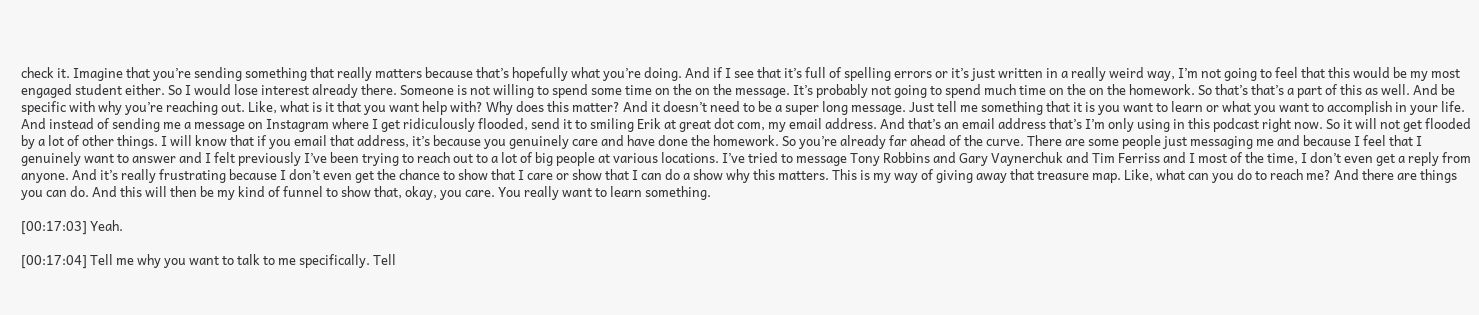check it. Imagine that you’re sending something that really matters because that’s hopefully what you’re doing. And if I see that it’s full of spelling errors or it’s just written in a really weird way, I’m not going to feel that this would be my most engaged student either. So I would lose interest already there. Someone is not willing to spend some time on the on the message. It’s probably not going to spend much time on the on the homework. So that’s that’s a part of this as well. And be specific with why you’re reaching out. Like, what is it that you want help with? Why does this matter? And it doesn’t need to be a super long message. Just tell me something that it is you want to learn or what you want to accomplish in your life. And instead of sending me a message on Instagram where I get ridiculously flooded, send it to smiling Erik at great dot com, my email address. And that’s an email address that’s I’m only using in this podcast right now. So it will not get flooded by a lot of other things. I will know that if you email that address, it’s because you genuinely care and have done the homework. So you’re already far ahead of the curve. There are some people just messaging me and because I feel that I genuinely want to answer and I felt previously I’ve been trying to reach out to a lot of big people at various locations. I’ve tried to message Tony Robbins and Gary Vaynerchuk and Tim Ferriss and I most of the time, I don’t even get a reply from anyone. And it’s really frustrating because I don’t even get the chance to show that I care or show that I can do a show why this matters. This is my way of giving away that treasure map. Like, what can you do to reach me? And there are things you can do. And this will then be my kind of funnel to show that, okay, you care. You really want to learn something.

[00:17:03] Yeah.

[00:17:04] Tell me why you want to talk to me specifically. Tell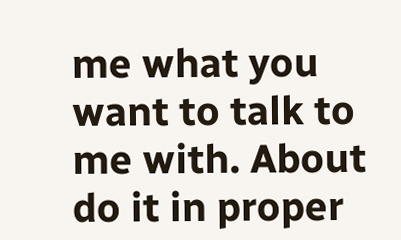me what you want to talk to me with. About do it in proper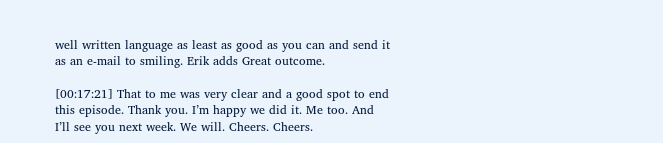well written language as least as good as you can and send it as an e-mail to smiling. Erik adds Great outcome.

[00:17:21] That to me was very clear and a good spot to end this episode. Thank you. I’m happy we did it. Me too. And I’ll see you next week. We will. Cheers. Cheers.